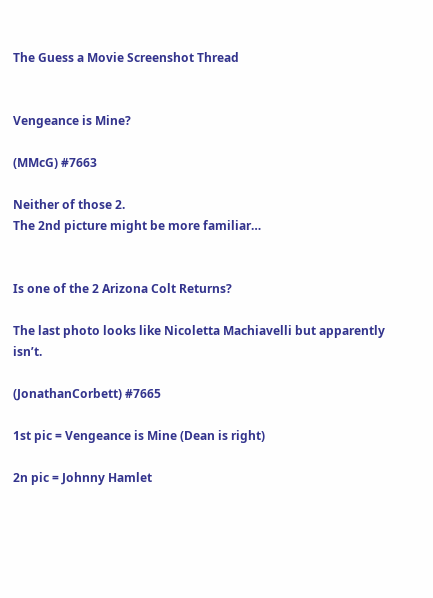The Guess a Movie Screenshot Thread


Vengeance is Mine?

(MMcG) #7663

Neither of those 2.
The 2nd picture might be more familiar…


Is one of the 2 Arizona Colt Returns?

The last photo looks like Nicoletta Machiavelli but apparently isn’t.

(JonathanCorbett) #7665

1st pic = Vengeance is Mine (Dean is right)

2n pic = Johnny Hamlet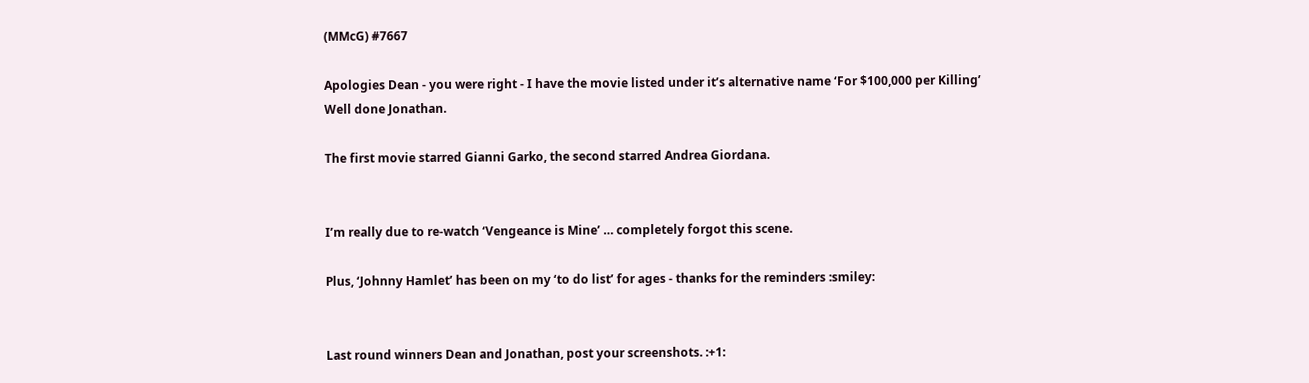(MMcG) #7667

Apologies Dean - you were right - I have the movie listed under it’s alternative name ‘For $100,000 per Killing’
Well done Jonathan.

The first movie starred Gianni Garko, the second starred Andrea Giordana.


I’m really due to re-watch ‘Vengeance is Mine’ … completely forgot this scene.

Plus, ‘Johnny Hamlet’ has been on my ‘to do list’ for ages - thanks for the reminders :smiley:


Last round winners Dean and Jonathan, post your screenshots. :+1: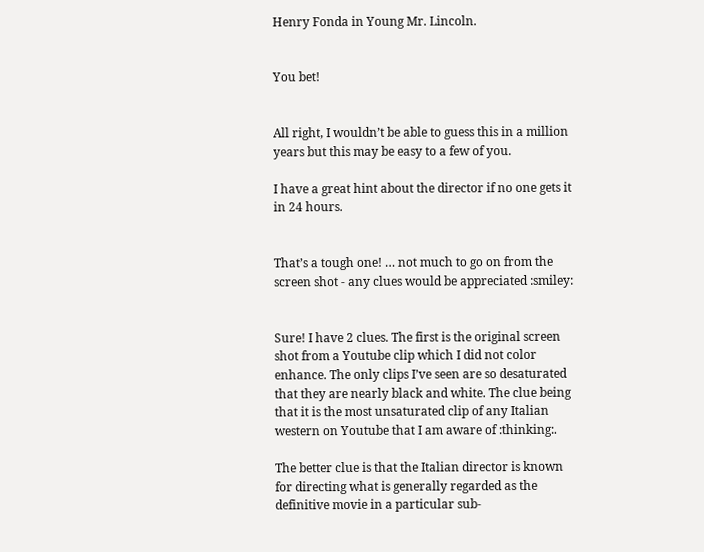Henry Fonda in Young Mr. Lincoln.


You bet!


All right, I wouldn’t be able to guess this in a million years but this may be easy to a few of you.

I have a great hint about the director if no one gets it in 24 hours.


That’s a tough one! … not much to go on from the screen shot - any clues would be appreciated :smiley:


Sure! I have 2 clues. The first is the original screen shot from a Youtube clip which I did not color enhance. The only clips I’ve seen are so desaturated that they are nearly black and white. The clue being that it is the most unsaturated clip of any Italian western on Youtube that I am aware of :thinking:.

The better clue is that the Italian director is known for directing what is generally regarded as the definitive movie in a particular sub-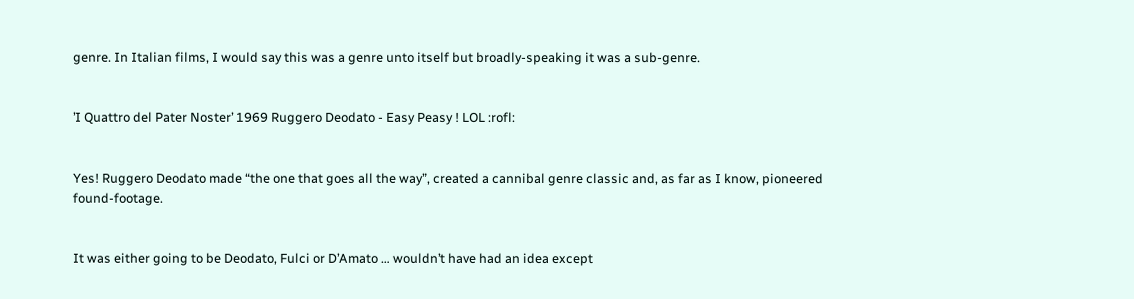genre. In Italian films, I would say this was a genre unto itself but broadly-speaking it was a sub-genre.


’I Quattro del Pater Noster’ 1969 Ruggero Deodato - Easy Peasy ! LOL :rofl:


Yes! Ruggero Deodato made “the one that goes all the way”, created a cannibal genre classic and, as far as I know, pioneered found-footage.


It was either going to be Deodato, Fulci or D’Amato … wouldn’t have had an idea except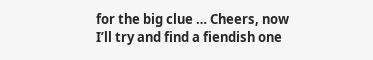for the big clue … Cheers, now I’ll try and find a fiendish one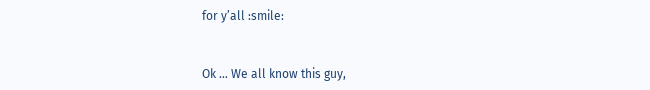for y’all :smile:


Ok … We all know this guy,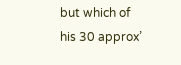but which of his 30 approx’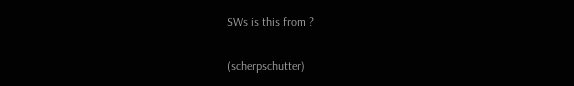SWs is this from ?

(scherpschutter)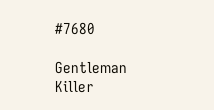#7680

Gentleman Killer